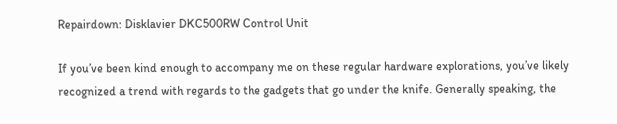Repairdown: Disklavier DKC500RW Control Unit

If you’ve been kind enough to accompany me on these regular hardware explorations, you’ve likely recognized a trend with regards to the gadgets that go under the knife. Generally speaking, the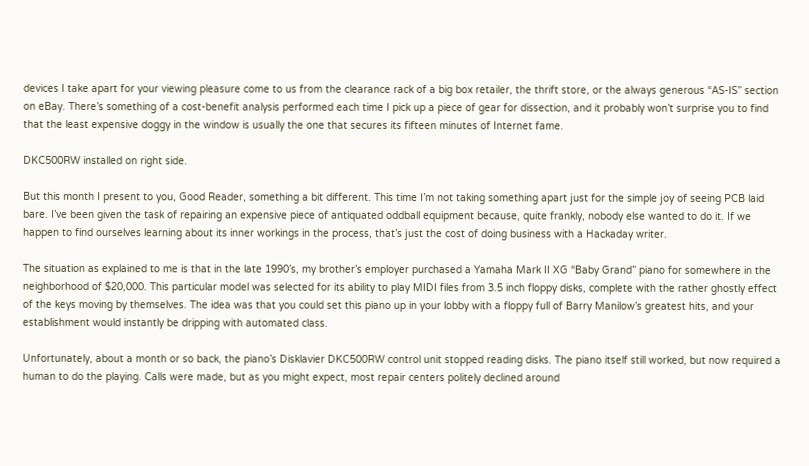devices I take apart for your viewing pleasure come to us from the clearance rack of a big box retailer, the thrift store, or the always generous “AS-IS” section on eBay. There’s something of a cost-benefit analysis performed each time I pick up a piece of gear for dissection, and it probably won’t surprise you to find that the least expensive doggy in the window is usually the one that secures its fifteen minutes of Internet fame.

DKC500RW installed on right side.

But this month I present to you, Good Reader, something a bit different. This time I’m not taking something apart just for the simple joy of seeing PCB laid bare. I’ve been given the task of repairing an expensive piece of antiquated oddball equipment because, quite frankly, nobody else wanted to do it. If we happen to find ourselves learning about its inner workings in the process, that’s just the cost of doing business with a Hackaday writer.

The situation as explained to me is that in the late 1990’s, my brother’s employer purchased a Yamaha Mark II XG “Baby Grand” piano for somewhere in the neighborhood of $20,000. This particular model was selected for its ability to play MIDI files from 3.5 inch floppy disks, complete with the rather ghostly effect of the keys moving by themselves. The idea was that you could set this piano up in your lobby with a floppy full of Barry Manilow’s greatest hits, and your establishment would instantly be dripping with automated class.

Unfortunately, about a month or so back, the piano’s Disklavier DKC500RW control unit stopped reading disks. The piano itself still worked, but now required a human to do the playing. Calls were made, but as you might expect, most repair centers politely declined around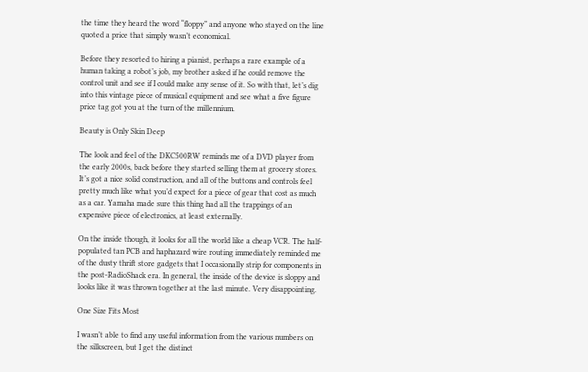the time they heard the word “floppy” and anyone who stayed on the line quoted a price that simply wasn’t economical.

Before they resorted to hiring a pianist, perhaps a rare example of a human taking a robot’s job, my brother asked if he could remove the control unit and see if I could make any sense of it. So with that, let’s dig into this vintage piece of musical equipment and see what a five figure price tag got you at the turn of the millennium.

Beauty is Only Skin Deep

The look and feel of the DKC500RW reminds me of a DVD player from the early 2000s, back before they started selling them at grocery stores. It’s got a nice solid construction, and all of the buttons and controls feel pretty much like what you’d expect for a piece of gear that cost as much as a car. Yamaha made sure this thing had all the trappings of an expensive piece of electronics, at least externally.

On the inside though, it looks for all the world like a cheap VCR. The half-populated tan PCB and haphazard wire routing immediately reminded me of the dusty thrift store gadgets that I occasionally strip for components in the post-RadioShack era. In general, the inside of the device is sloppy and looks like it was thrown together at the last minute. Very disappointing.

One Size Fits Most

I wasn’t able to find any useful information from the various numbers on the silkscreen, but I get the distinct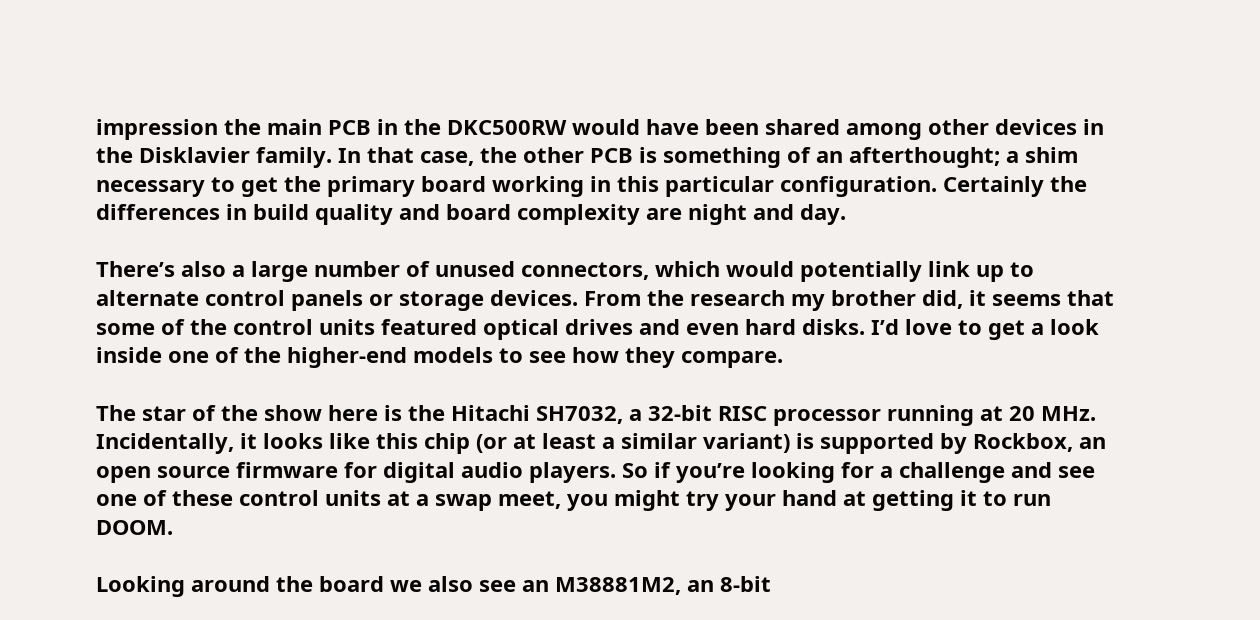impression the main PCB in the DKC500RW would have been shared among other devices in the Disklavier family. In that case, the other PCB is something of an afterthought; a shim necessary to get the primary board working in this particular configuration. Certainly the differences in build quality and board complexity are night and day.

There’s also a large number of unused connectors, which would potentially link up to alternate control panels or storage devices. From the research my brother did, it seems that some of the control units featured optical drives and even hard disks. I’d love to get a look inside one of the higher-end models to see how they compare.

The star of the show here is the Hitachi SH7032, a 32-bit RISC processor running at 20 MHz. Incidentally, it looks like this chip (or at least a similar variant) is supported by Rockbox, an open source firmware for digital audio players. So if you’re looking for a challenge and see one of these control units at a swap meet, you might try your hand at getting it to run DOOM.

Looking around the board we also see an M38881M2, an 8-bit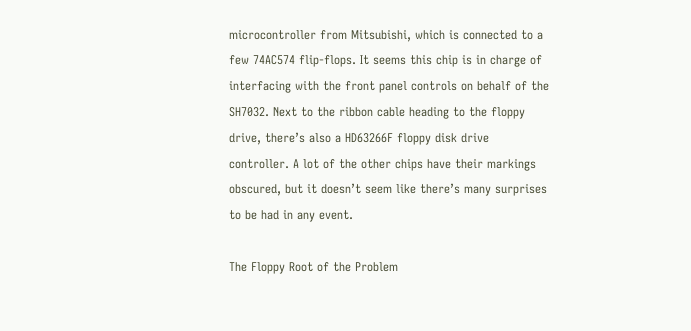microcontroller from Mitsubishi, which is connected to a few 74AC574 flip-flops. It seems this chip is in charge of interfacing with the front panel controls on behalf of the SH7032. Next to the ribbon cable heading to the floppy drive, there’s also a HD63266F floppy disk drive controller. A lot of the other chips have their markings obscured, but it doesn’t seem like there’s many surprises to be had in any event.

The Floppy Root of the Problem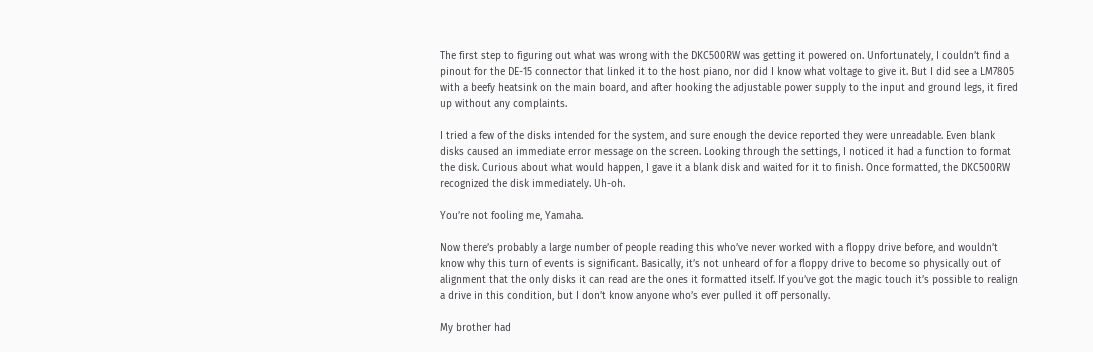The first step to figuring out what was wrong with the DKC500RW was getting it powered on. Unfortunately, I couldn’t find a pinout for the DE-15 connector that linked it to the host piano, nor did I know what voltage to give it. But I did see a LM7805 with a beefy heatsink on the main board, and after hooking the adjustable power supply to the input and ground legs, it fired up without any complaints.

I tried a few of the disks intended for the system, and sure enough the device reported they were unreadable. Even blank disks caused an immediate error message on the screen. Looking through the settings, I noticed it had a function to format the disk. Curious about what would happen, I gave it a blank disk and waited for it to finish. Once formatted, the DKC500RW recognized the disk immediately. Uh-oh.

You’re not fooling me, Yamaha.

Now there’s probably a large number of people reading this who’ve never worked with a floppy drive before, and wouldn’t know why this turn of events is significant. Basically, it’s not unheard of for a floppy drive to become so physically out of alignment that the only disks it can read are the ones it formatted itself. If you’ve got the magic touch it’s possible to realign a drive in this condition, but I don’t know anyone who’s ever pulled it off personally.

My brother had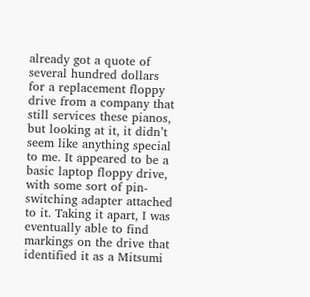already got a quote of several hundred dollars for a replacement floppy drive from a company that still services these pianos, but looking at it, it didn’t seem like anything special to me. It appeared to be a basic laptop floppy drive, with some sort of pin-switching adapter attached to it. Taking it apart, I was eventually able to find markings on the drive that identified it as a Mitsumi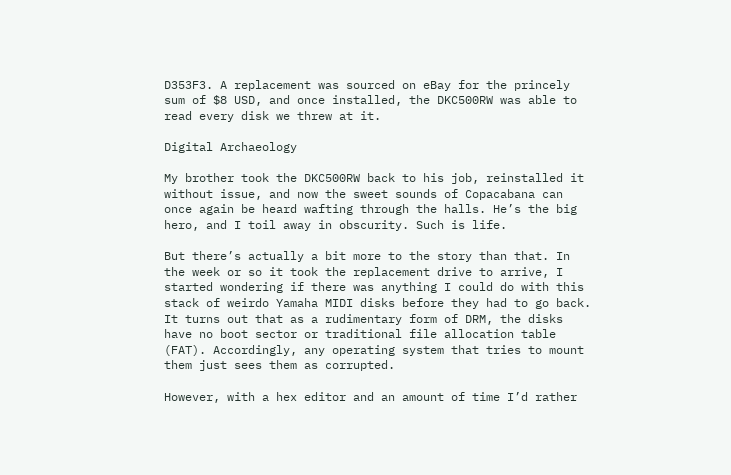D353F3. A replacement was sourced on eBay for the princely sum of $8 USD, and once installed, the DKC500RW was able to read every disk we threw at it.

Digital Archaeology

My brother took the DKC500RW back to his job, reinstalled it without issue, and now the sweet sounds of Copacabana can once again be heard wafting through the halls. He’s the big hero, and I toil away in obscurity. Such is life.

But there’s actually a bit more to the story than that. In the week or so it took the replacement drive to arrive, I started wondering if there was anything I could do with this stack of weirdo Yamaha MIDI disks before they had to go back. It turns out that as a rudimentary form of DRM, the disks have no boot sector or traditional file allocation table (FAT). Accordingly, any operating system that tries to mount them just sees them as corrupted.

However, with a hex editor and an amount of time I’d rather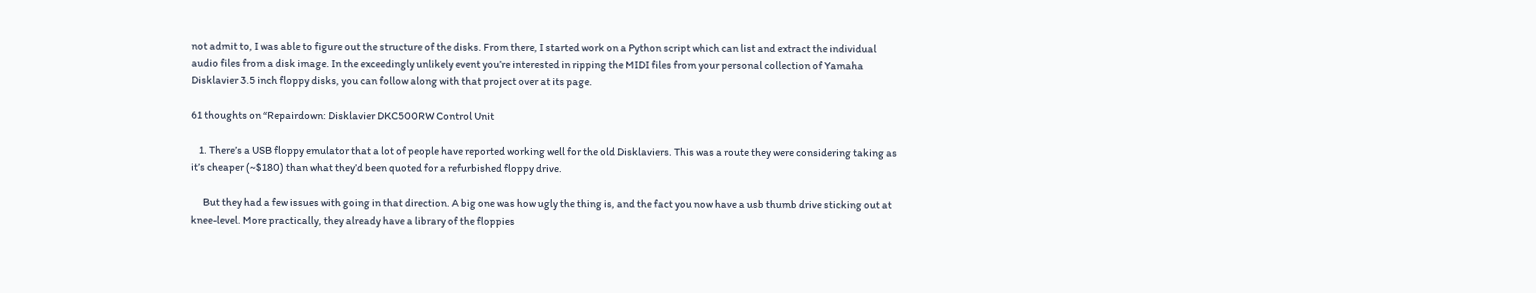not admit to, I was able to figure out the structure of the disks. From there, I started work on a Python script which can list and extract the individual audio files from a disk image. In the exceedingly unlikely event you’re interested in ripping the MIDI files from your personal collection of Yamaha Disklavier 3.5 inch floppy disks, you can follow along with that project over at its page.

61 thoughts on “Repairdown: Disklavier DKC500RW Control Unit

    1. There’s a USB floppy emulator that a lot of people have reported working well for the old Disklaviers. This was a route they were considering taking as it’s cheaper (~$180) than what they’d been quoted for a refurbished floppy drive.

      But they had a few issues with going in that direction. A big one was how ugly the thing is, and the fact you now have a usb thumb drive sticking out at knee-level. More practically, they already have a library of the floppies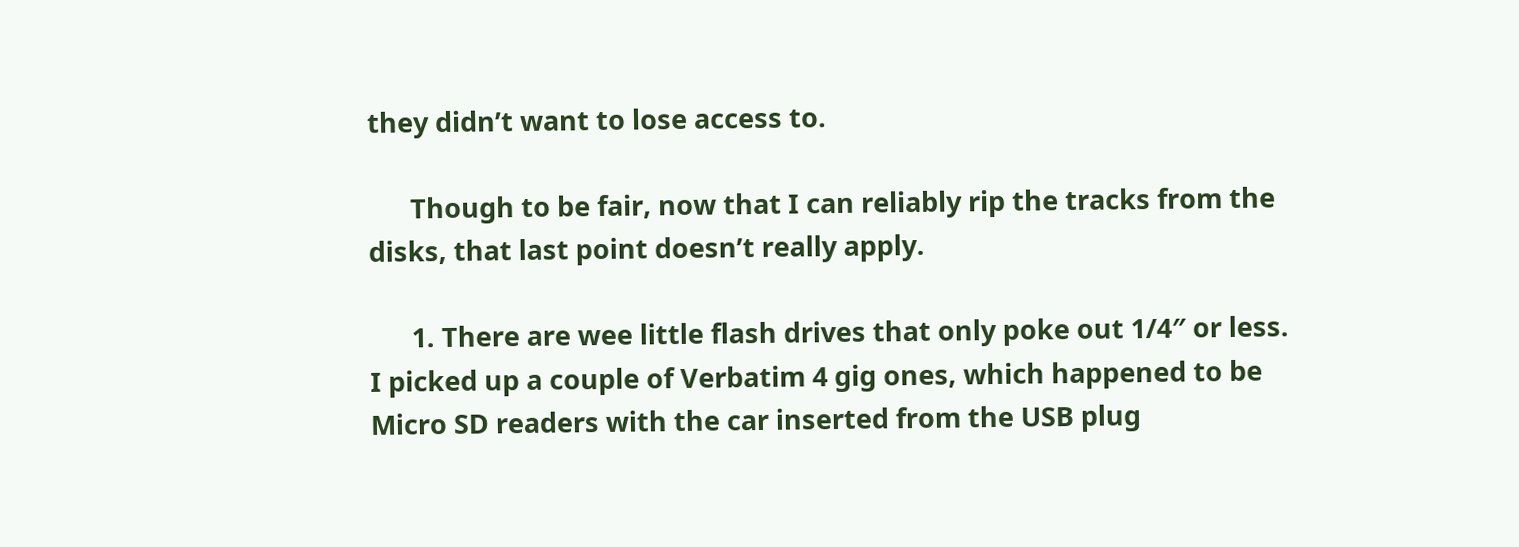they didn’t want to lose access to.

      Though to be fair, now that I can reliably rip the tracks from the disks, that last point doesn’t really apply.

      1. There are wee little flash drives that only poke out 1/4″ or less. I picked up a couple of Verbatim 4 gig ones, which happened to be Micro SD readers with the car inserted from the USB plug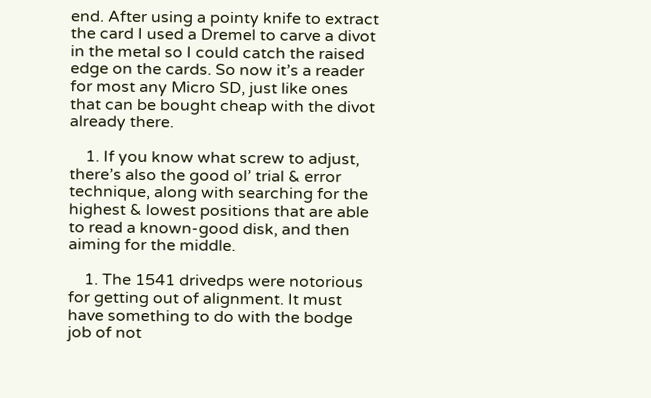end. After using a pointy knife to extract the card I used a Dremel to carve a divot in the metal so I could catch the raised edge on the cards. So now it’s a reader for most any Micro SD, just like ones that can be bought cheap with the divot already there.

    1. If you know what screw to adjust, there’s also the good ol’ trial & error technique, along with searching for the highest & lowest positions that are able to read a known-good disk, and then aiming for the middle.

    1. The 1541 drivedps were notorious for getting out of alignment. It must have something to do with the bodge job of not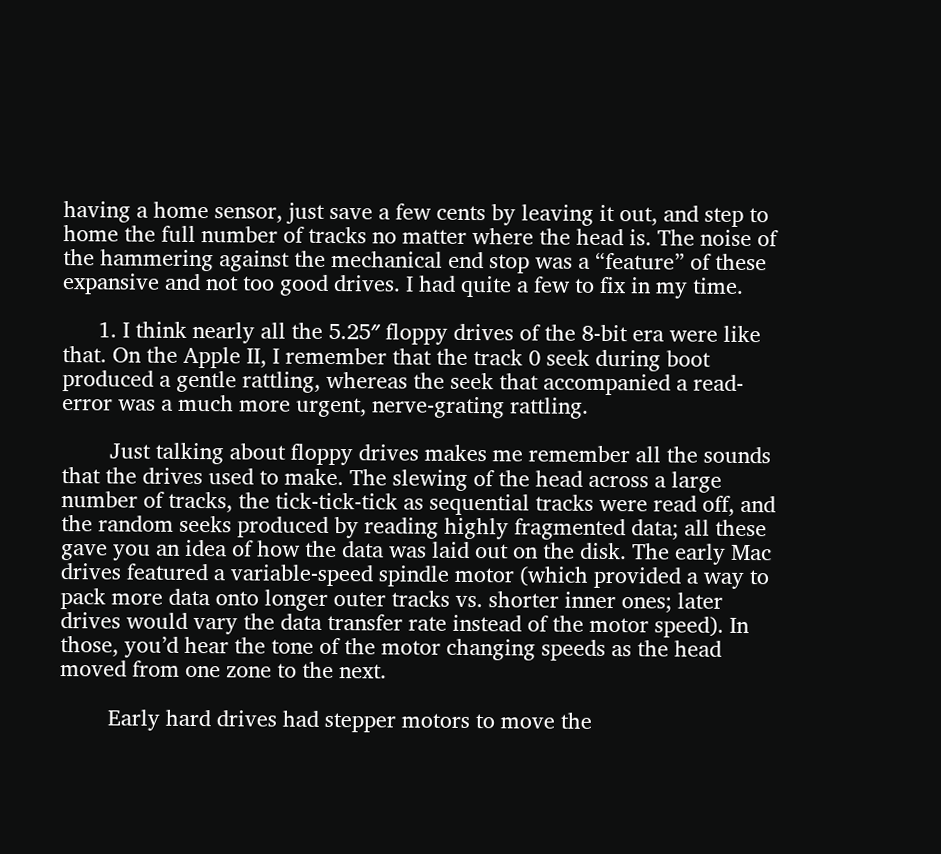having a home sensor, just save a few cents by leaving it out, and step to home the full number of tracks no matter where the head is. The noise of the hammering against the mechanical end stop was a “feature” of these expansive and not too good drives. I had quite a few to fix in my time.

      1. I think nearly all the 5.25″ floppy drives of the 8-bit era were like that. On the Apple II, I remember that the track 0 seek during boot produced a gentle rattling, whereas the seek that accompanied a read-error was a much more urgent, nerve-grating rattling.

        Just talking about floppy drives makes me remember all the sounds that the drives used to make. The slewing of the head across a large number of tracks, the tick-tick-tick as sequential tracks were read off, and the random seeks produced by reading highly fragmented data; all these gave you an idea of how the data was laid out on the disk. The early Mac drives featured a variable-speed spindle motor (which provided a way to pack more data onto longer outer tracks vs. shorter inner ones; later drives would vary the data transfer rate instead of the motor speed). In those, you’d hear the tone of the motor changing speeds as the head moved from one zone to the next.

        Early hard drives had stepper motors to move the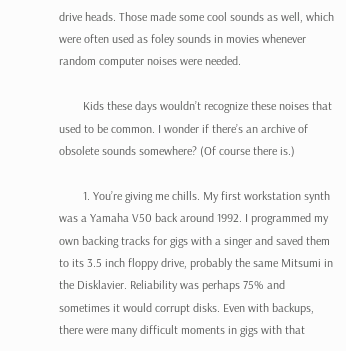drive heads. Those made some cool sounds as well, which were often used as foley sounds in movies whenever random computer noises were needed.

        Kids these days wouldn’t recognize these noises that used to be common. I wonder if there’s an archive of obsolete sounds somewhere? (Of course there is.)

        1. You’re giving me chills. My first workstation synth was a Yamaha V50 back around 1992. I programmed my own backing tracks for gigs with a singer and saved them to its 3.5 inch floppy drive, probably the same Mitsumi in the Disklavier. Reliability was perhaps 75% and sometimes it would corrupt disks. Even with backups, there were many difficult moments in gigs with that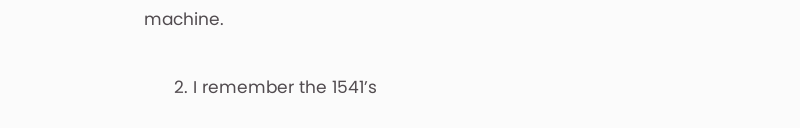machine.

      2. I remember the 1541’s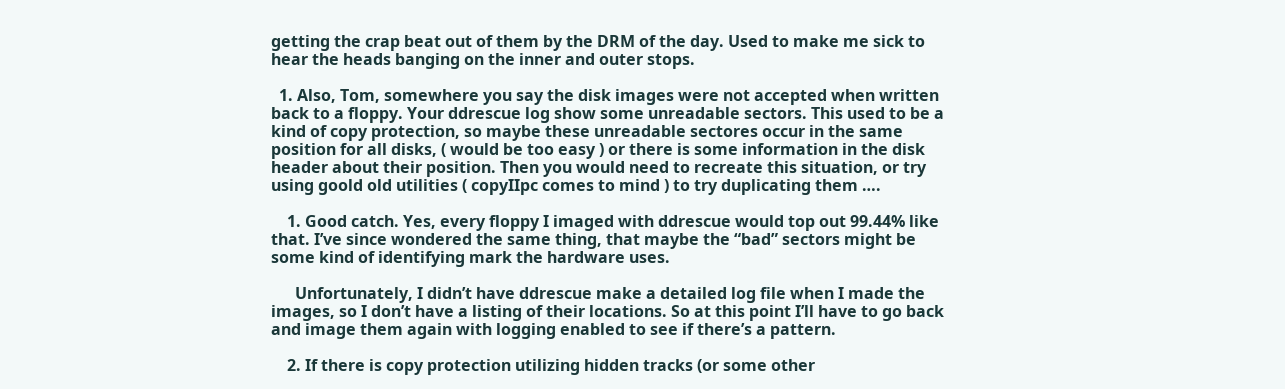getting the crap beat out of them by the DRM of the day. Used to make me sick to hear the heads banging on the inner and outer stops.

  1. Also, Tom, somewhere you say the disk images were not accepted when written back to a floppy. Your ddrescue log show some unreadable sectors. This used to be a kind of copy protection, so maybe these unreadable sectores occur in the same position for all disks, ( would be too easy ) or there is some information in the disk header about their position. Then you would need to recreate this situation, or try using goold old utilities ( copyIIpc comes to mind ) to try duplicating them ….

    1. Good catch. Yes, every floppy I imaged with ddrescue would top out 99.44% like that. I’ve since wondered the same thing, that maybe the “bad” sectors might be some kind of identifying mark the hardware uses.

      Unfortunately, I didn’t have ddrescue make a detailed log file when I made the images, so I don’t have a listing of their locations. So at this point I’ll have to go back and image them again with logging enabled to see if there’s a pattern.

    2. If there is copy protection utilizing hidden tracks (or some other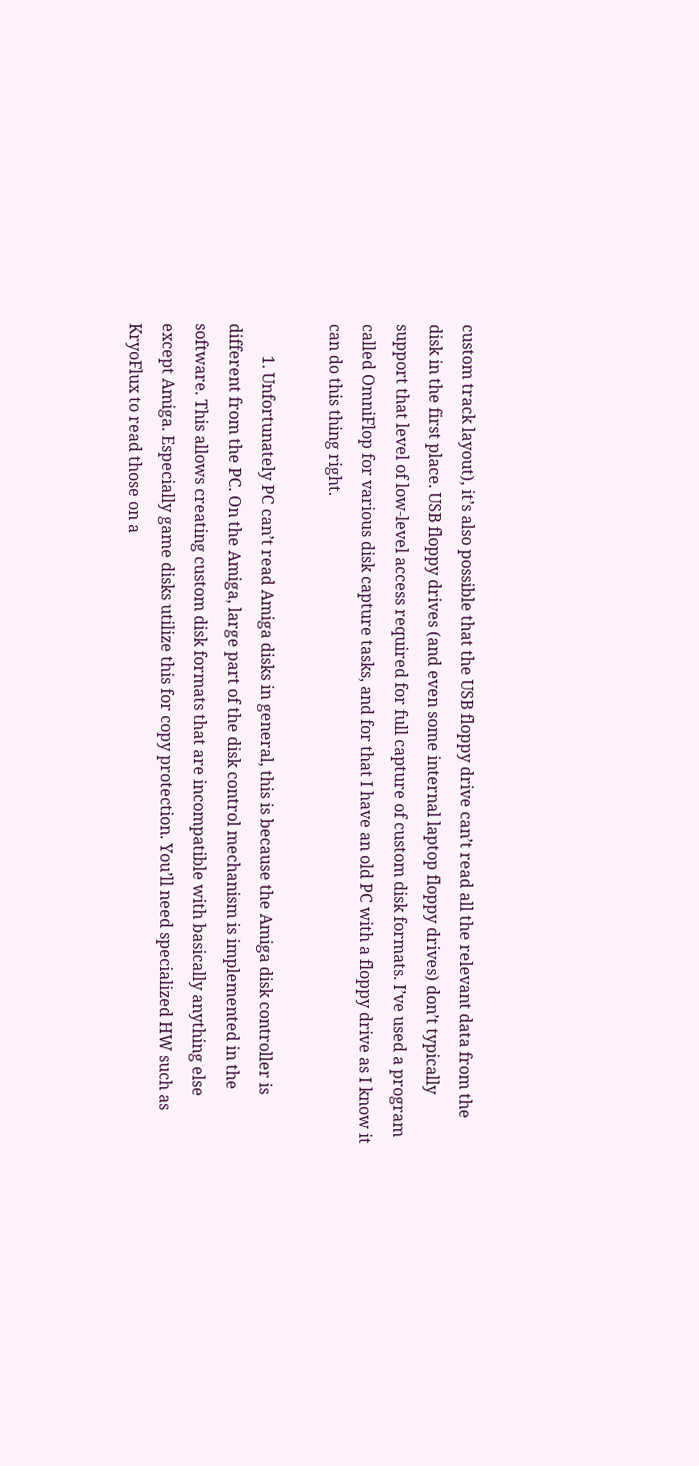custom track layout), it’s also possible that the USB floppy drive can’t read all the relevant data from the disk in the first place. USB floppy drives (and even some internal laptop floppy drives) don’t typically support that level of low-level access required for full capture of custom disk formats. I’ve used a program called OmniFlop for various disk capture tasks, and for that I have an old PC with a floppy drive as I know it can do this thing right.

        1. Unfortunately PC can’t read Amiga disks in general, this is because the Amiga disk controller is different from the PC. On the Amiga, large part of the disk control mechanism is implemented in the software. This allows creating custom disk formats that are incompatible with basically anything else except Amiga. Especially game disks utilize this for copy protection. You’ll need specialized HW such as KryoFlux to read those on a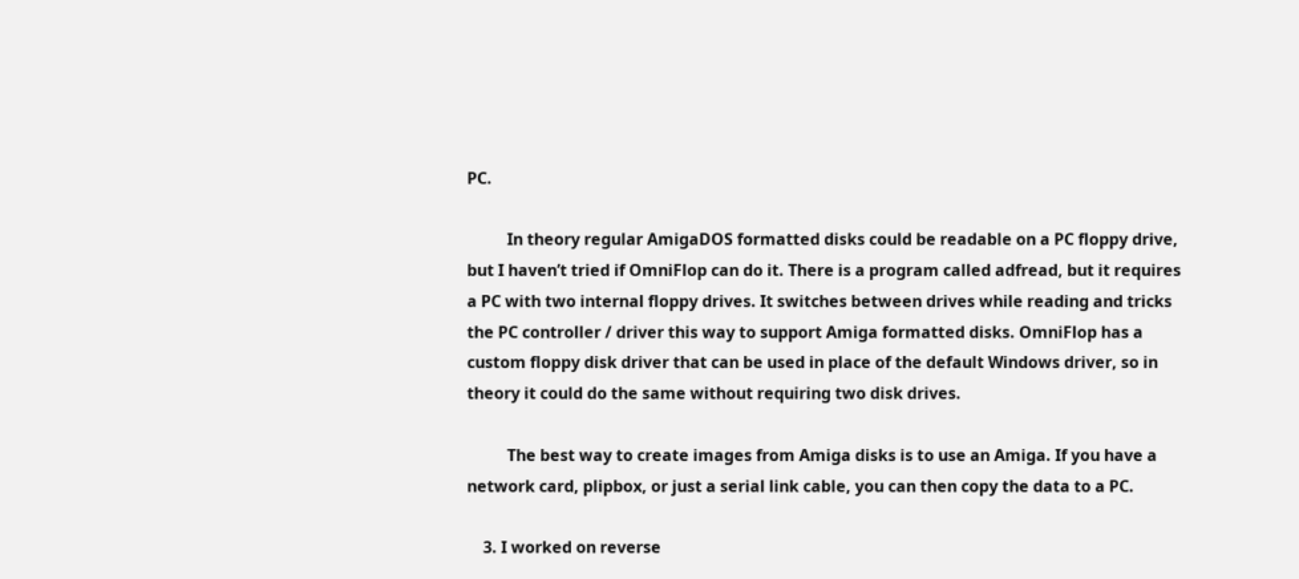PC.

          In theory regular AmigaDOS formatted disks could be readable on a PC floppy drive, but I haven’t tried if OmniFlop can do it. There is a program called adfread, but it requires a PC with two internal floppy drives. It switches between drives while reading and tricks the PC controller / driver this way to support Amiga formatted disks. OmniFlop has a custom floppy disk driver that can be used in place of the default Windows driver, so in theory it could do the same without requiring two disk drives.

          The best way to create images from Amiga disks is to use an Amiga. If you have a network card, plipbox, or just a serial link cable, you can then copy the data to a PC.

    3. I worked on reverse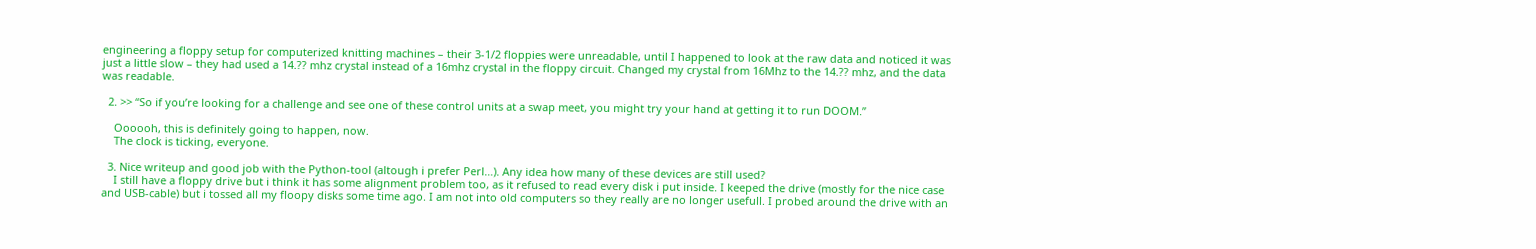engineering a floppy setup for computerized knitting machines – their 3-1/2 floppies were unreadable, until I happened to look at the raw data and noticed it was just a little slow – they had used a 14.?? mhz crystal instead of a 16mhz crystal in the floppy circuit. Changed my crystal from 16Mhz to the 14.?? mhz, and the data was readable.

  2. >> “So if you’re looking for a challenge and see one of these control units at a swap meet, you might try your hand at getting it to run DOOM.”

    Oooooh, this is definitely going to happen, now.
    The clock is ticking, everyone.

  3. Nice writeup and good job with the Python-tool (altough i prefer Perl…). Any idea how many of these devices are still used?
    I still have a floppy drive but i think it has some alignment problem too, as it refused to read every disk i put inside. I keeped the drive (mostly for the nice case and USB-cable) but i tossed all my floopy disks some time ago. I am not into old computers so they really are no longer usefull. I probed around the drive with an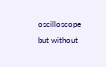oscilloscope but without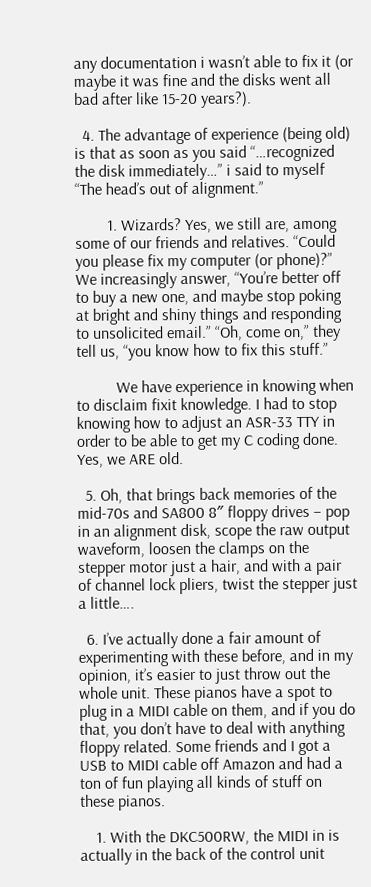any documentation i wasn’t able to fix it (or maybe it was fine and the disks went all bad after like 15-20 years?).

  4. The advantage of experience (being old) is that as soon as you said “…recognized the disk immediately…” i said to myself “The head’s out of alignment.”

        1. Wizards? Yes, we still are, among some of our friends and relatives. “Could you please fix my computer (or phone)?” We increasingly answer, “You’re better off to buy a new one, and maybe stop poking at bright and shiny things and responding to unsolicited email.” “Oh, come on,” they tell us, “you know how to fix this stuff.”

          We have experience in knowing when to disclaim fixit knowledge. I had to stop knowing how to adjust an ASR-33 TTY in order to be able to get my C coding done. Yes, we ARE old.

  5. Oh, that brings back memories of the mid-70s and SA800 8″ floppy drives – pop in an alignment disk, scope the raw output waveform, loosen the clamps on the stepper motor just a hair, and with a pair of channel lock pliers, twist the stepper just a little….

  6. I’ve actually done a fair amount of experimenting with these before, and in my opinion, it’s easier to just throw out the whole unit. These pianos have a spot to plug in a MIDI cable on them, and if you do that, you don’t have to deal with anything floppy related. Some friends and I got a USB to MIDI cable off Amazon and had a ton of fun playing all kinds of stuff on these pianos.

    1. With the DKC500RW, the MIDI in is actually in the back of the control unit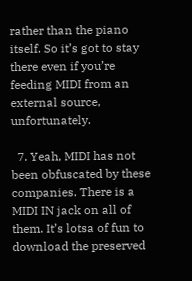rather than the piano itself. So it’s got to stay there even if you’re feeding MIDI from an external source, unfortunately.

  7. Yeah, MIDI has not been obfuscated by these companies. There is a MIDI IN jack on all of them. It’s lotsa of fun to download the preserved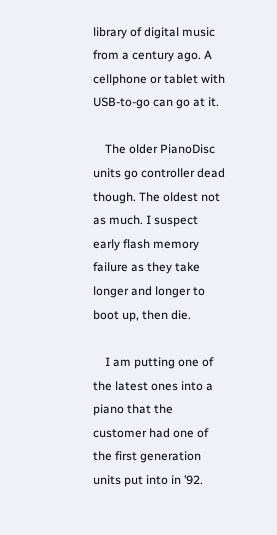library of digital music from a century ago. A cellphone or tablet with USB-to-go can go at it.

    The older PianoDisc units go controller dead though. The oldest not as much. I suspect early flash memory failure as they take longer and longer to boot up, then die.

    I am putting one of the latest ones into a piano that the customer had one of the first generation units put into in ’92.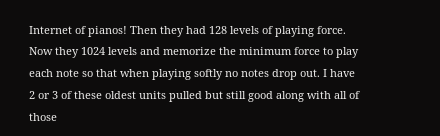Internet of pianos! Then they had 128 levels of playing force. Now they 1024 levels and memorize the minimum force to play each note so that when playing softly no notes drop out. I have 2 or 3 of these oldest units pulled but still good along with all of those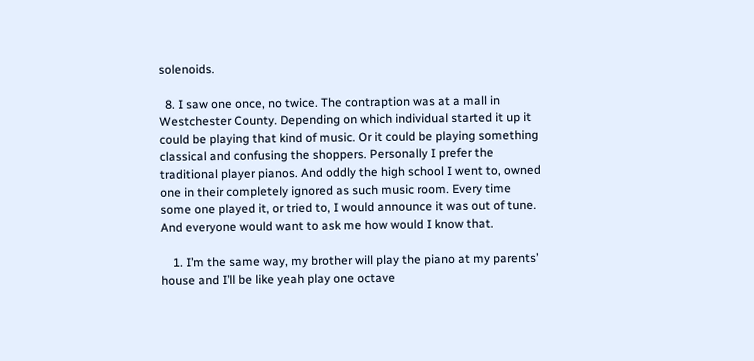solenoids.

  8. I saw one once, no twice. The contraption was at a mall in Westchester County. Depending on which individual started it up it could be playing that kind of music. Or it could be playing something classical and confusing the shoppers. Personally I prefer the traditional player pianos. And oddly the high school I went to, owned one in their completely ignored as such music room. Every time some one played it, or tried to, I would announce it was out of tune. And everyone would want to ask me how would I know that.

    1. I’m the same way, my brother will play the piano at my parents’ house and I’ll be like yeah play one octave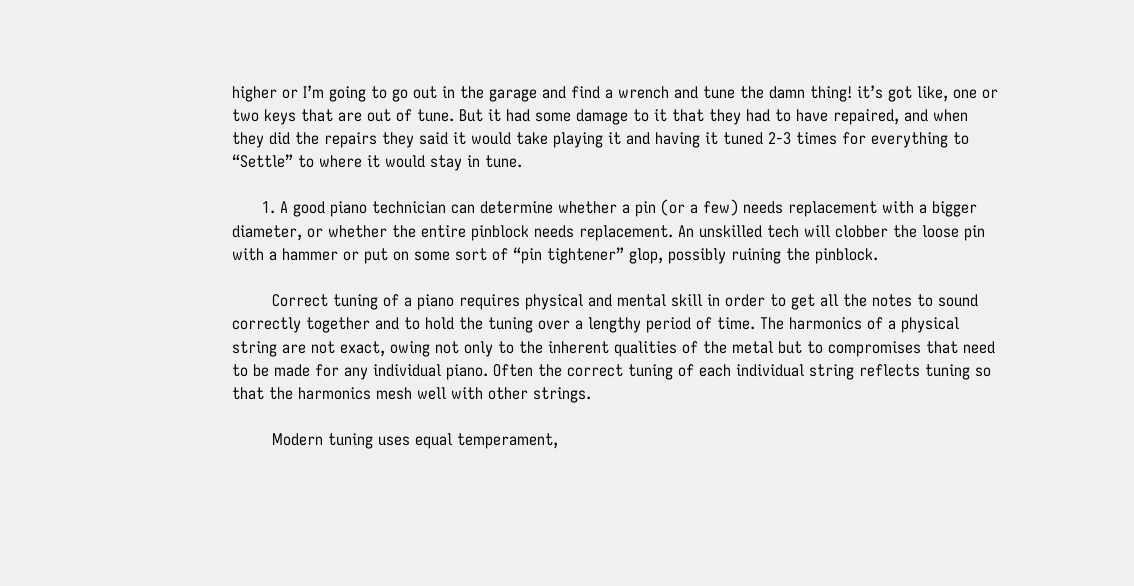higher or I’m going to go out in the garage and find a wrench and tune the damn thing! it’s got like, one or two keys that are out of tune. But it had some damage to it that they had to have repaired, and when they did the repairs they said it would take playing it and having it tuned 2-3 times for everything to “Settle” to where it would stay in tune.

      1. A good piano technician can determine whether a pin (or a few) needs replacement with a bigger diameter, or whether the entire pinblock needs replacement. An unskilled tech will clobber the loose pin with a hammer or put on some sort of “pin tightener” glop, possibly ruining the pinblock.

        Correct tuning of a piano requires physical and mental skill in order to get all the notes to sound correctly together and to hold the tuning over a lengthy period of time. The harmonics of a physical string are not exact, owing not only to the inherent qualities of the metal but to compromises that need to be made for any individual piano. Often the correct tuning of each individual string reflects tuning so that the harmonics mesh well with other strings.

        Modern tuning uses equal temperament,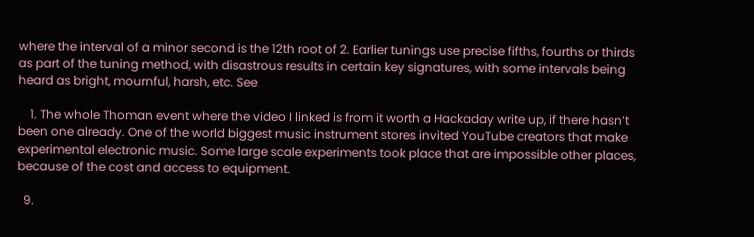where the interval of a minor second is the 12th root of 2. Earlier tunings use precise fifths, fourths or thirds as part of the tuning method, with disastrous results in certain key signatures, with some intervals being heard as bright, mournful, harsh, etc. See

    1. The whole Thoman event where the video I linked is from it worth a Hackaday write up, if there hasn’t been one already. One of the world biggest music instrument stores invited YouTube creators that make experimental electronic music. Some large scale experiments took place that are impossible other places, because of the cost and access to equipment.

  9.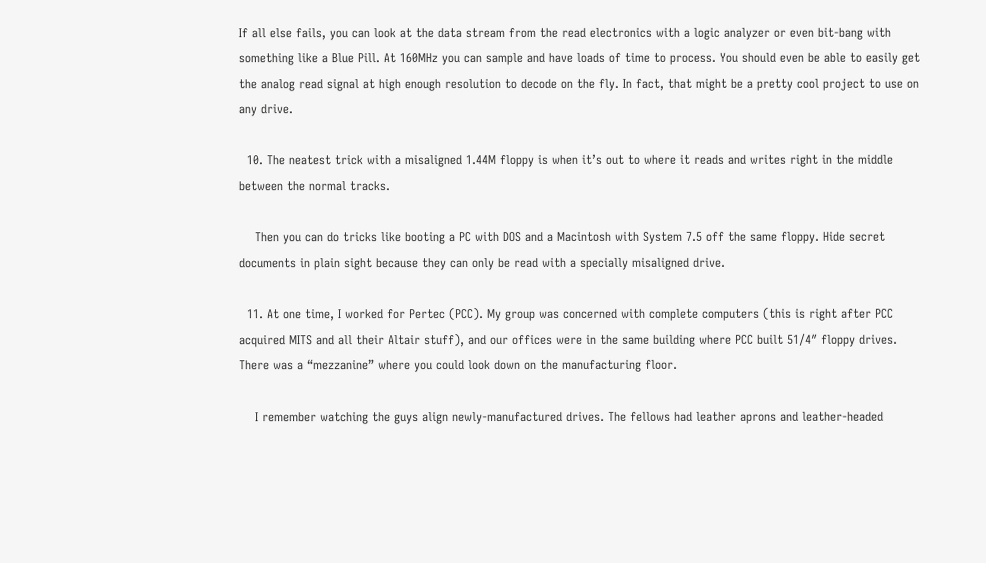If all else fails, you can look at the data stream from the read electronics with a logic analyzer or even bit-bang with something like a Blue Pill. At 160MHz you can sample and have loads of time to process. You should even be able to easily get the analog read signal at high enough resolution to decode on the fly. In fact, that might be a pretty cool project to use on any drive.

  10. The neatest trick with a misaligned 1.44M floppy is when it’s out to where it reads and writes right in the middle between the normal tracks.

    Then you can do tricks like booting a PC with DOS and a Macintosh with System 7.5 off the same floppy. Hide secret documents in plain sight because they can only be read with a specially misaligned drive.

  11. At one time, I worked for Pertec (PCC). My group was concerned with complete computers (this is right after PCC acquired MITS and all their Altair stuff), and our offices were in the same building where PCC built 51/4″ floppy drives. There was a “mezzanine” where you could look down on the manufacturing floor.

    I remember watching the guys align newly-manufactured drives. The fellows had leather aprons and leather-headed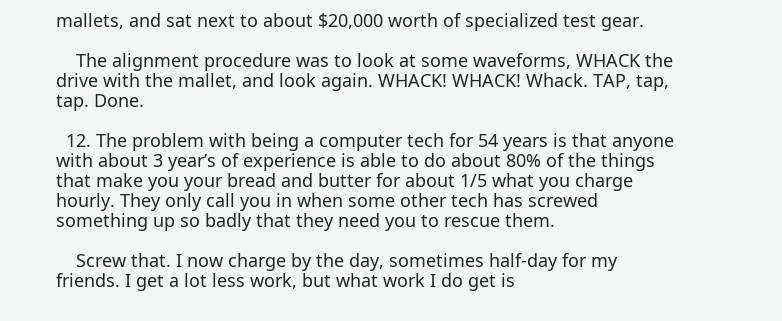mallets, and sat next to about $20,000 worth of specialized test gear.

    The alignment procedure was to look at some waveforms, WHACK the drive with the mallet, and look again. WHACK! WHACK! Whack. TAP, tap, tap. Done.

  12. The problem with being a computer tech for 54 years is that anyone with about 3 year’s of experience is able to do about 80% of the things that make you your bread and butter for about 1/5 what you charge hourly. They only call you in when some other tech has screwed something up so badly that they need you to rescue them.

    Screw that. I now charge by the day, sometimes half-day for my friends. I get a lot less work, but what work I do get is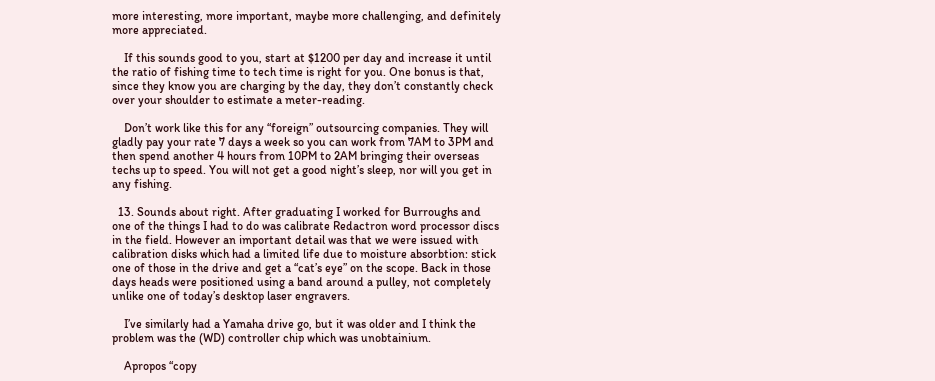more interesting, more important, maybe more challenging, and definitely more appreciated.

    If this sounds good to you, start at $1200 per day and increase it until the ratio of fishing time to tech time is right for you. One bonus is that, since they know you are charging by the day, they don’t constantly check over your shoulder to estimate a meter-reading.

    Don’t work like this for any “foreign” outsourcing companies. They will gladly pay your rate 7 days a week so you can work from 7AM to 3PM and then spend another 4 hours from 10PM to 2AM bringing their overseas techs up to speed. You will not get a good night’s sleep, nor will you get in any fishing.

  13. Sounds about right. After graduating I worked for Burroughs and one of the things I had to do was calibrate Redactron word processor discs in the field. However an important detail was that we were issued with calibration disks which had a limited life due to moisture absorbtion: stick one of those in the drive and get a “cat’s eye” on the scope. Back in those days heads were positioned using a band around a pulley, not completely unlike one of today’s desktop laser engravers.

    I’ve similarly had a Yamaha drive go, but it was older and I think the problem was the (WD) controller chip which was unobtainium.

    Apropos “copy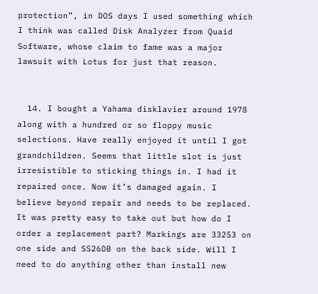protection”, in DOS days I used something which I think was called Disk Analyzer from Quaid Software, whose claim to fame was a major lawsuit with Lotus for just that reason.


  14. I bought a Yahama disklavier around 1978 along with a hundred or so floppy music selections. Have really enjoyed it until I got grandchildren. Seems that little slot is just irresistible to sticking things in. I had it repaired once. Now it’s damaged again. I believe beyond repair and needs to be replaced. It was pretty easy to take out but how do I order a replacement part? Markings are 33253 on one side and SS26DB on the back side. Will I need to do anything other than install new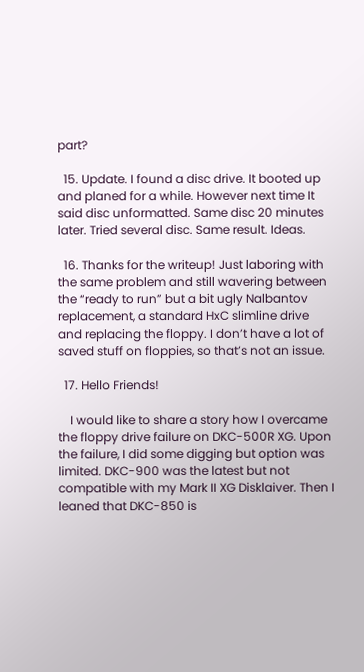part?

  15. Update. I found a disc drive. It booted up and planed for a while. However next time It said disc unformatted. Same disc 20 minutes later. Tried several disc. Same result. Ideas.

  16. Thanks for the writeup! Just laboring with the same problem and still wavering between the “ready to run” but a bit ugly Nalbantov replacement, a standard HxC slimline drive and replacing the floppy. I don’t have a lot of saved stuff on floppies, so that’s not an issue.

  17. Hello Friends!

    I would like to share a story how I overcame the floppy drive failure on DKC-500R XG. Upon the failure, I did some digging but option was limited. DKC-900 was the latest but not compatible with my Mark II XG Disklaiver. Then I leaned that DKC-850 is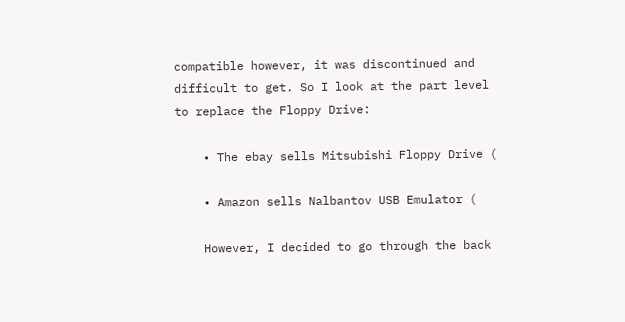compatible however, it was discontinued and difficult to get. So I look at the part level to replace the Floppy Drive:

    • The ebay sells Mitsubishi Floppy Drive (

    • Amazon sells Nalbantov USB Emulator (

    However, I decided to go through the back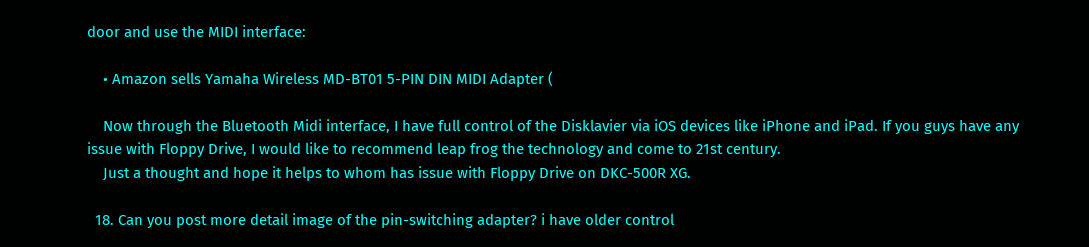door and use the MIDI interface:

    • Amazon sells Yamaha Wireless MD-BT01 5-PIN DIN MIDI Adapter (

    Now through the Bluetooth Midi interface, I have full control of the Disklavier via iOS devices like iPhone and iPad. If you guys have any issue with Floppy Drive, I would like to recommend leap frog the technology and come to 21st century.
    Just a thought and hope it helps to whom has issue with Floppy Drive on DKC-500R XG.

  18. Can you post more detail image of the pin-switching adapter? i have older control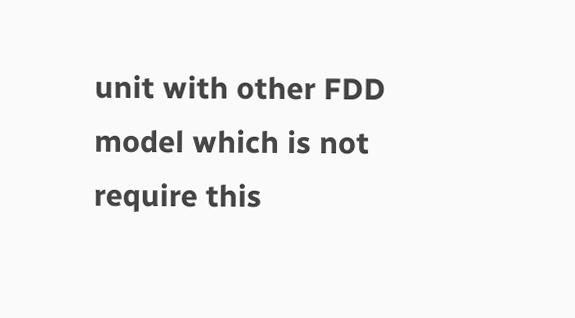unit with other FDD model which is not require this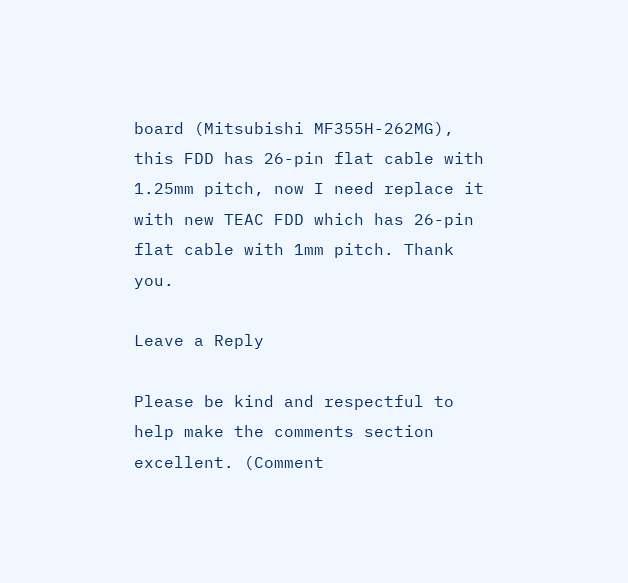board (Mitsubishi MF355H-262MG), this FDD has 26-pin flat cable with 1.25mm pitch, now I need replace it with new TEAC FDD which has 26-pin flat cable with 1mm pitch. Thank you.

Leave a Reply

Please be kind and respectful to help make the comments section excellent. (Comment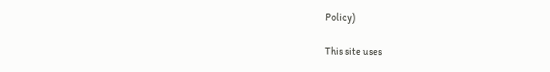Policy)

This site uses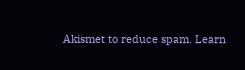Akismet to reduce spam. Learn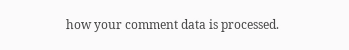how your comment data is processed.